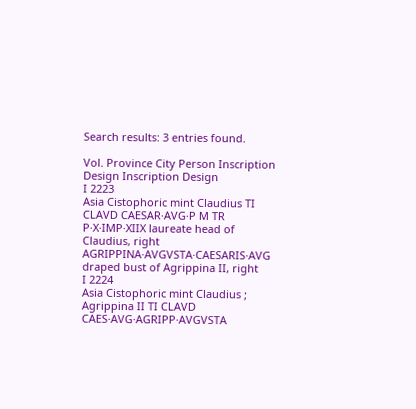Search results: 3 entries found.

Vol. Province City Person Inscription Design Inscription Design
I 2223
Asia Cistophoric mint Claudius TI CLAVD CAESAR·AVG·P M TR P·X·IMP·XIIX laureate head of Claudius, right AGRIPPINA·AVGVSTA·CAESARIS·AVG draped bust of Agrippina II, right
I 2224
Asia Cistophoric mint Claudius ; Agrippina II TI CLAVD CAES·AVG·AGRIPP·AVGVSTA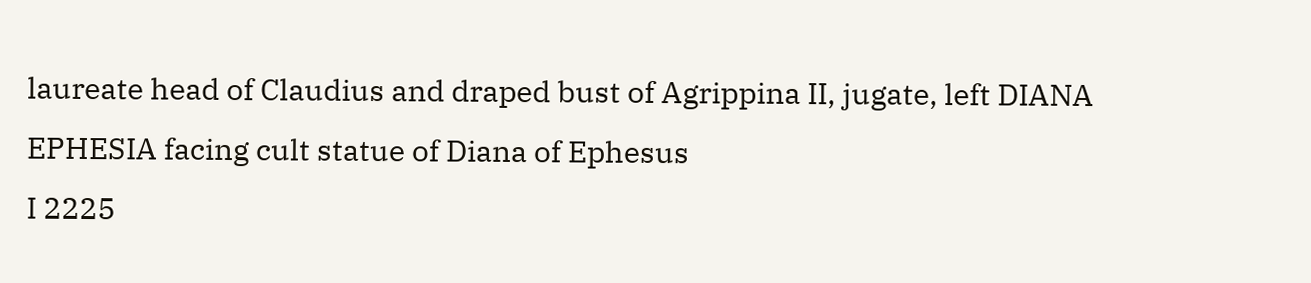laureate head of Claudius and draped bust of Agrippina II, jugate, left DIANA EPHESIA facing cult statue of Diana of Ephesus
I 2225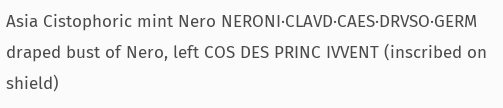Asia Cistophoric mint Nero NERONI·CLAVD·CAES·DRVSO·GERM draped bust of Nero, left COS DES PRINC IVVENT (inscribed on shield)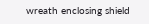wreath enclosing shield